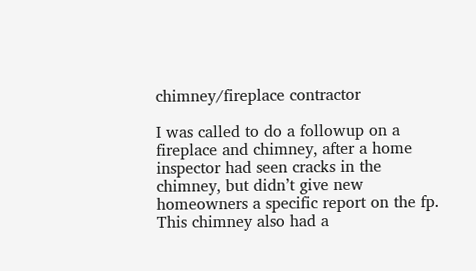chimney/fireplace contractor

I was called to do a followup on a fireplace and chimney, after a home inspector had seen cracks in the chimney, but didn’t give new homeowners a specific report on the fp. This chimney also had a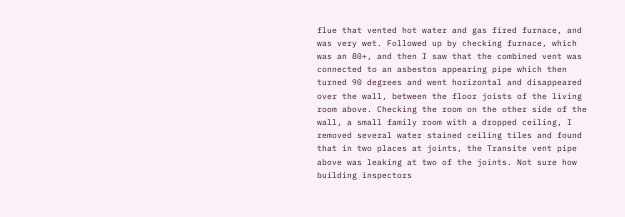flue that vented hot water and gas fired furnace, and was very wet. Followed up by checking furnace, which was an 80+, and then I saw that the combined vent was connected to an asbestos appearing pipe which then turned 90 degrees and went horizontal and disappeared over the wall, between the floor joists of the living room above. Checking the room on the other side of the wall, a small family room with a dropped ceiling, I removed several water stained ceiling tiles and found that in two places at joints, the Transite vent pipe above was leaking at two of the joints. Not sure how building inspectors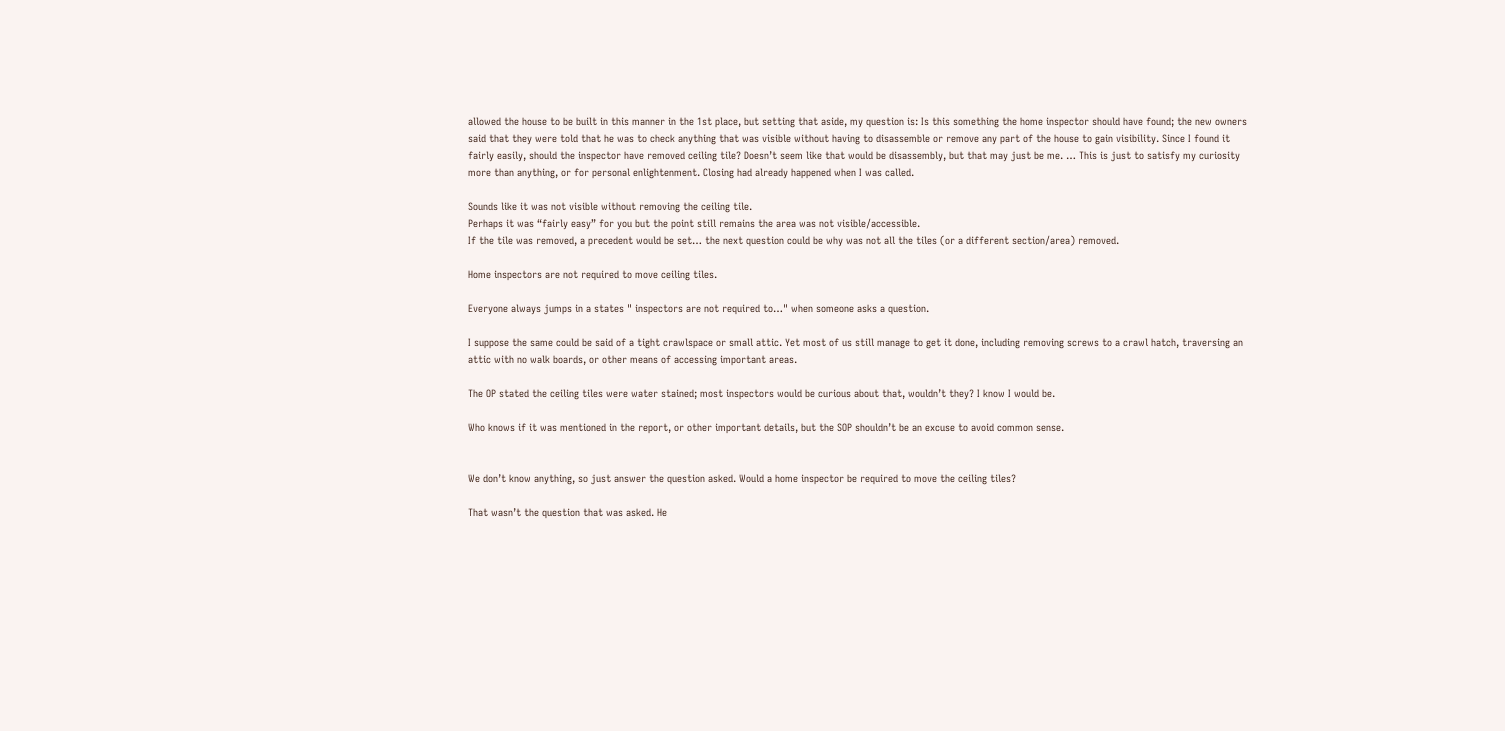allowed the house to be built in this manner in the 1st place, but setting that aside, my question is: Is this something the home inspector should have found; the new owners said that they were told that he was to check anything that was visible without having to disassemble or remove any part of the house to gain visibility. Since I found it fairly easily, should the inspector have removed ceiling tile? Doesn’t seem like that would be disassembly, but that may just be me. … This is just to satisfy my curiosity more than anything, or for personal enlightenment. Closing had already happened when I was called.

Sounds like it was not visible without removing the ceiling tile.
Perhaps it was “fairly easy” for you but the point still remains the area was not visible/accessible.
If the tile was removed, a precedent would be set… the next question could be why was not all the tiles (or a different section/area) removed.

Home inspectors are not required to move ceiling tiles.

Everyone always jumps in a states " inspectors are not required to…" when someone asks a question.

I suppose the same could be said of a tight crawlspace or small attic. Yet most of us still manage to get it done, including removing screws to a crawl hatch, traversing an attic with no walk boards, or other means of accessing important areas.

The OP stated the ceiling tiles were water stained; most inspectors would be curious about that, wouldn’t they? I know I would be.

Who knows if it was mentioned in the report, or other important details, but the SOP shouldn’t be an excuse to avoid common sense.


We don’t know anything, so just answer the question asked. Would a home inspector be required to move the ceiling tiles?

That wasn’t the question that was asked. He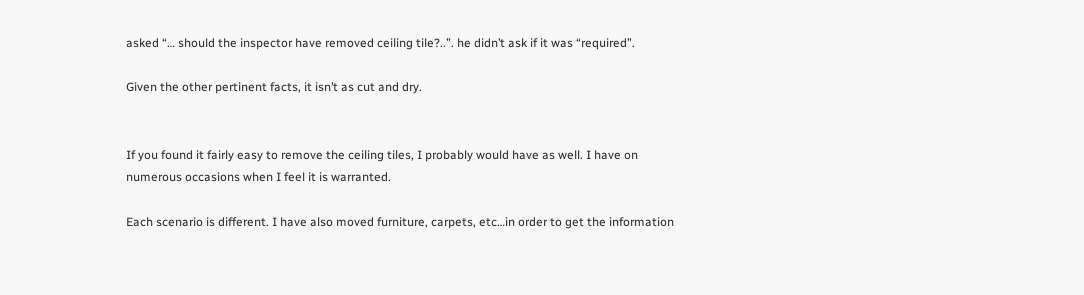asked “… should the inspector have removed ceiling tile?..”. he didn’t ask if it was “required”.

Given the other pertinent facts, it isn’t as cut and dry.


If you found it fairly easy to remove the ceiling tiles, I probably would have as well. I have on numerous occasions when I feel it is warranted.

Each scenario is different. I have also moved furniture, carpets, etc…in order to get the information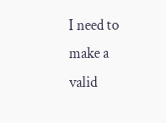I need to make a valid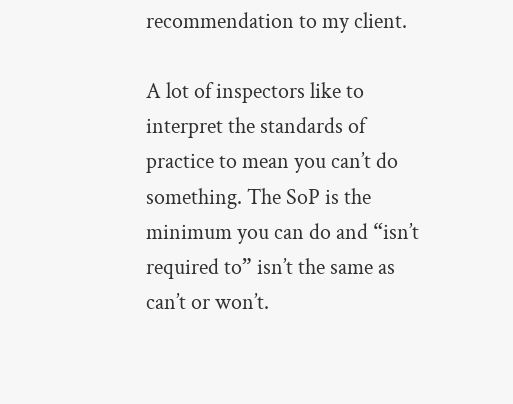recommendation to my client.

A lot of inspectors like to interpret the standards of practice to mean you can’t do something. The SoP is the minimum you can do and “isn’t required to” isn’t the same as can’t or won’t.